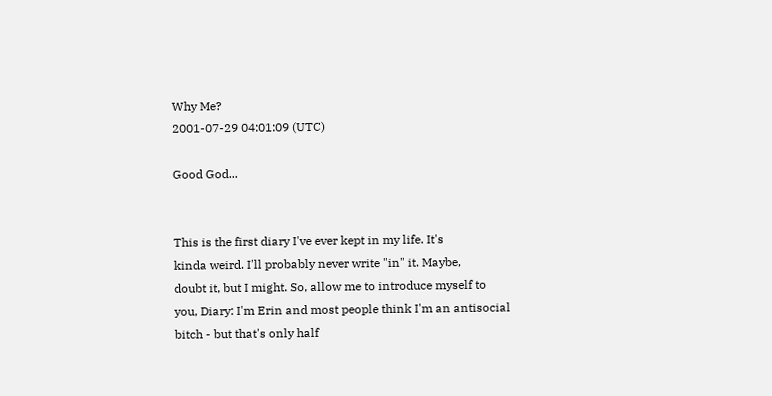Why Me?
2001-07-29 04:01:09 (UTC)

Good God...


This is the first diary I've ever kept in my life. It's
kinda weird. I'll probably never write "in" it. Maybe,
doubt it, but I might. So, allow me to introduce myself to
you, Diary: I'm Erin and most people think I'm an antisocial
bitch - but that's only half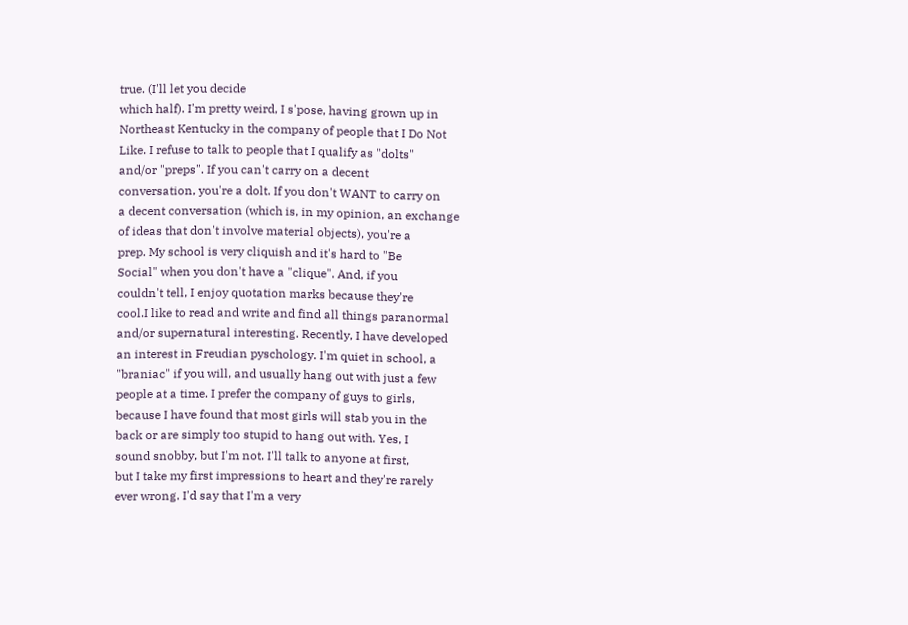true. (I'll let you decide
which half). I'm pretty weird, I s'pose, having grown up in
Northeast Kentucky in the company of people that I Do Not
Like. I refuse to talk to people that I qualify as "dolts"
and/or "preps". If you can't carry on a decent
conversation, you're a dolt. If you don't WANT to carry on
a decent conversation (which is, in my opinion, an exchange
of ideas that don't involve material objects), you're a
prep. My school is very cliquish and it's hard to "Be
Social" when you don't have a "clique". And, if you
couldn't tell, I enjoy quotation marks because they're
cool.I like to read and write and find all things paranormal
and/or supernatural interesting. Recently, I have developed
an interest in Freudian pyschology. I'm quiet in school, a
"braniac" if you will, and usually hang out with just a few
people at a time. I prefer the company of guys to girls,
because I have found that most girls will stab you in the
back or are simply too stupid to hang out with. Yes, I
sound snobby, but I'm not. I'll talk to anyone at first,
but I take my first impressions to heart and they're rarely
ever wrong. I'd say that I'm a very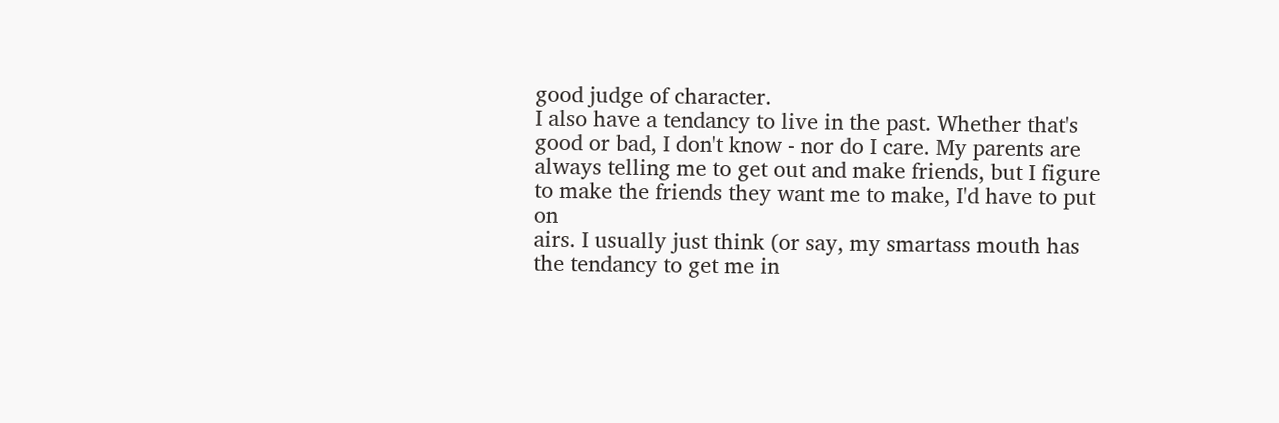good judge of character.
I also have a tendancy to live in the past. Whether that's
good or bad, I don't know - nor do I care. My parents are
always telling me to get out and make friends, but I figure
to make the friends they want me to make, I'd have to put on
airs. I usually just think (or say, my smartass mouth has
the tendancy to get me in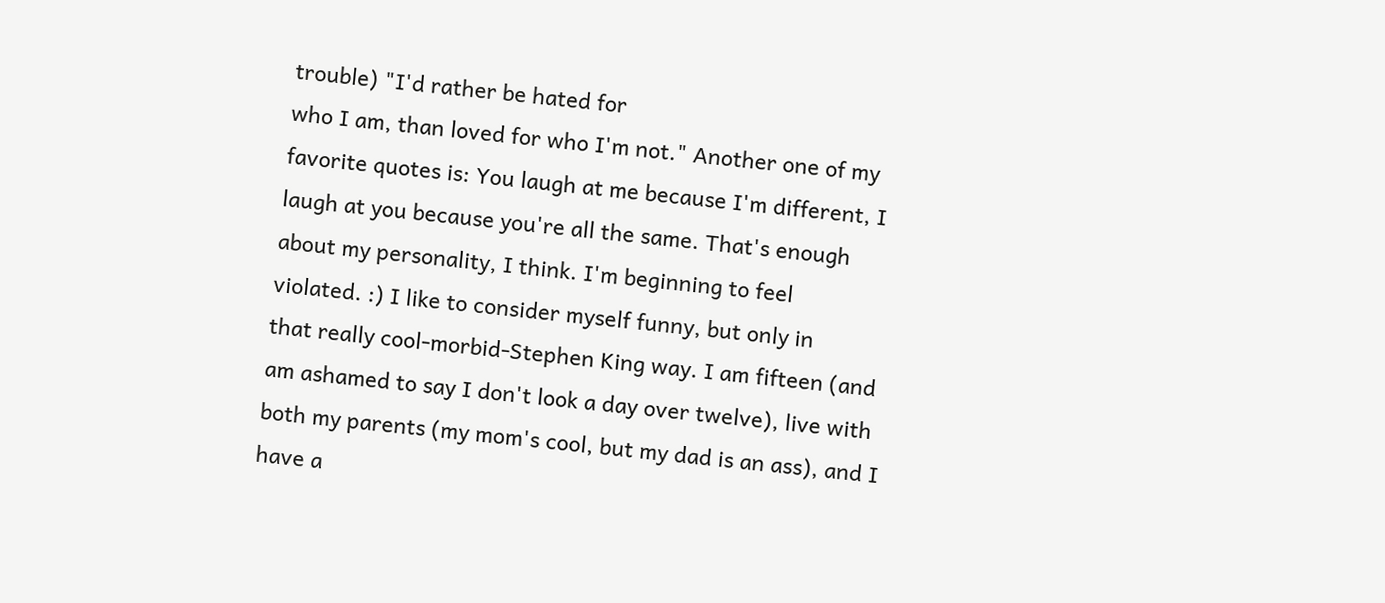trouble) "I'd rather be hated for
who I am, than loved for who I'm not." Another one of my
favorite quotes is: You laugh at me because I'm different, I
laugh at you because you're all the same. That's enough
about my personality, I think. I'm beginning to feel
violated. :) I like to consider myself funny, but only in
that really cool-morbid-Stephen King way. I am fifteen (and
am ashamed to say I don't look a day over twelve), live with
both my parents (my mom's cool, but my dad is an ass), and I
have a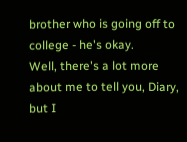brother who is going off to college - he's okay.
Well, there's a lot more about me to tell you, Diary, but I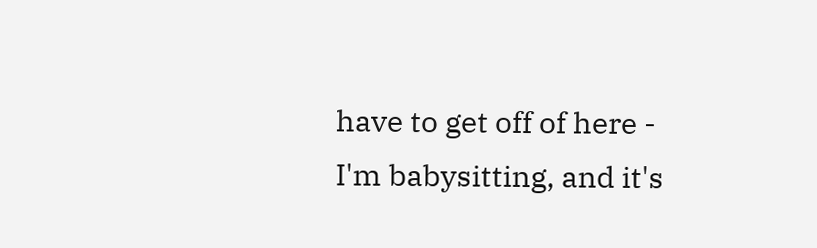have to get off of here - I'm babysitting, and it's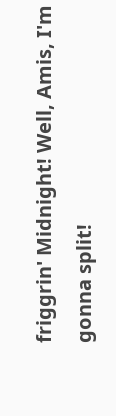friggrin' Midnight! Well, Amis, I'm gonna split!